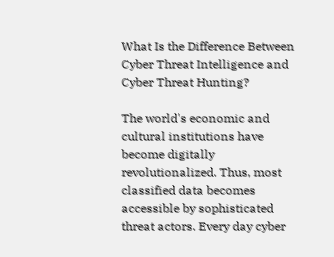What Is the Difference Between Cyber Threat Intelligence and Cyber Threat Hunting?

The world's economic and cultural institutions have become digitally revolutionalized. Thus, most classified data becomes accessible by sophisticated threat actors. Every day cyber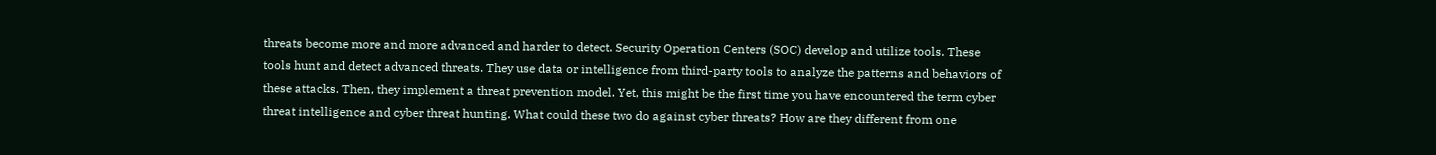threats become more and more advanced and harder to detect. Security Operation Centers (SOC) develop and utilize tools. These tools hunt and detect advanced threats. They use data or intelligence from third-party tools to analyze the patterns and behaviors of these attacks. Then, they implement a threat prevention model. Yet, this might be the first time you have encountered the term cyber threat intelligence and cyber threat hunting. What could these two do against cyber threats? How are they different from one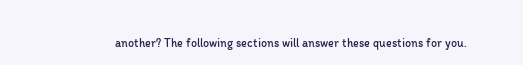another? The following sections will answer these questions for you.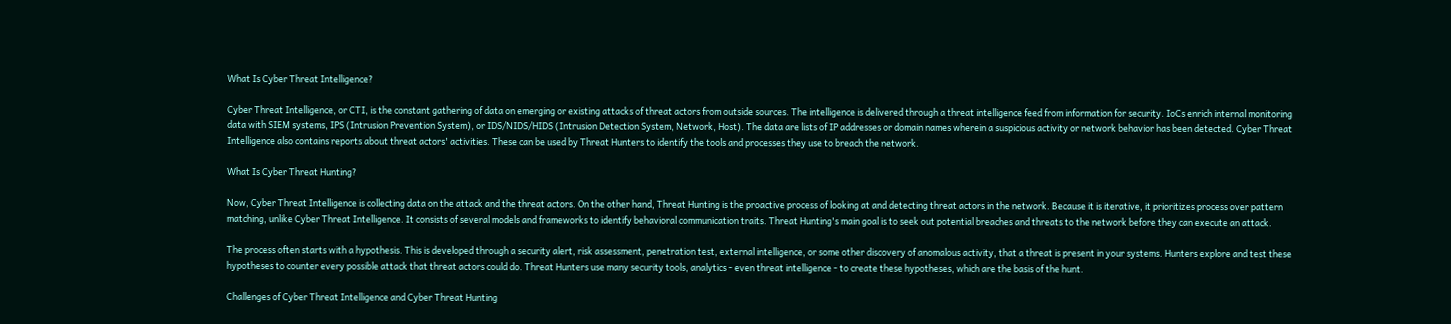What Is Cyber Threat Intelligence?

Cyber Threat Intelligence, or CTI, is the constant gathering of data on emerging or existing attacks of threat actors from outside sources. The intelligence is delivered through a threat intelligence feed from information for security. IoCs enrich internal monitoring data with SIEM systems, IPS (Intrusion Prevention System), or IDS/NIDS/HIDS (Intrusion Detection System, Network, Host). The data are lists of IP addresses or domain names wherein a suspicious activity or network behavior has been detected. Cyber Threat Intelligence also contains reports about threat actors' activities. These can be used by Threat Hunters to identify the tools and processes they use to breach the network.

What Is Cyber Threat Hunting?

Now, Cyber Threat Intelligence is collecting data on the attack and the threat actors. On the other hand, Threat Hunting is the proactive process of looking at and detecting threat actors in the network. Because it is iterative, it prioritizes process over pattern matching, unlike Cyber Threat Intelligence. It consists of several models and frameworks to identify behavioral communication traits. Threat Hunting's main goal is to seek out potential breaches and threats to the network before they can execute an attack.

The process often starts with a hypothesis. This is developed through a security alert, risk assessment, penetration test, external intelligence, or some other discovery of anomalous activity, that a threat is present in your systems. Hunters explore and test these hypotheses to counter every possible attack that threat actors could do. Threat Hunters use many security tools, analytics - even threat intelligence - to create these hypotheses, which are the basis of the hunt.

Challenges of Cyber Threat Intelligence and Cyber Threat Hunting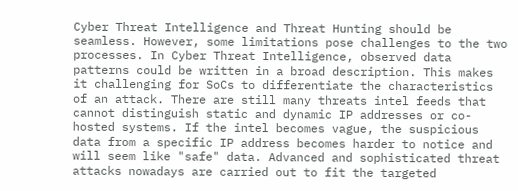Cyber Threat Intelligence and Threat Hunting should be seamless. However, some limitations pose challenges to the two processes. In Cyber Threat Intelligence, observed data patterns could be written in a broad description. This makes it challenging for SoCs to differentiate the characteristics of an attack. There are still many threats intel feeds that cannot distinguish static and dynamic IP addresses or co-hosted systems. If the intel becomes vague, the suspicious data from a specific IP address becomes harder to notice and will seem like "safe" data. Advanced and sophisticated threat attacks nowadays are carried out to fit the targeted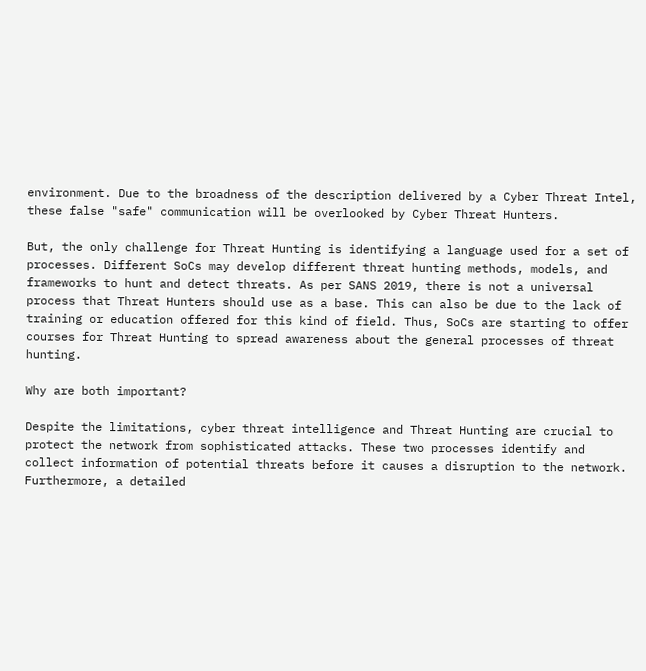environment. Due to the broadness of the description delivered by a Cyber Threat Intel, these false "safe" communication will be overlooked by Cyber Threat Hunters.

But, the only challenge for Threat Hunting is identifying a language used for a set of processes. Different SoCs may develop different threat hunting methods, models, and frameworks to hunt and detect threats. As per SANS 2019, there is not a universal process that Threat Hunters should use as a base. This can also be due to the lack of training or education offered for this kind of field. Thus, SoCs are starting to offer courses for Threat Hunting to spread awareness about the general processes of threat hunting.

Why are both important?

Despite the limitations, cyber threat intelligence and Threat Hunting are crucial to protect the network from sophisticated attacks. These two processes identify and collect information of potential threats before it causes a disruption to the network. Furthermore, a detailed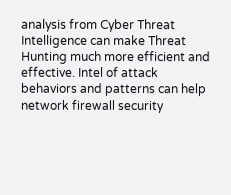analysis from Cyber Threat Intelligence can make Threat Hunting much more efficient and effective. Intel of attack behaviors and patterns can help network firewall security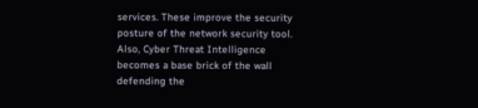services. These improve the security posture of the network security tool. Also, Cyber Threat Intelligence becomes a base brick of the wall defending the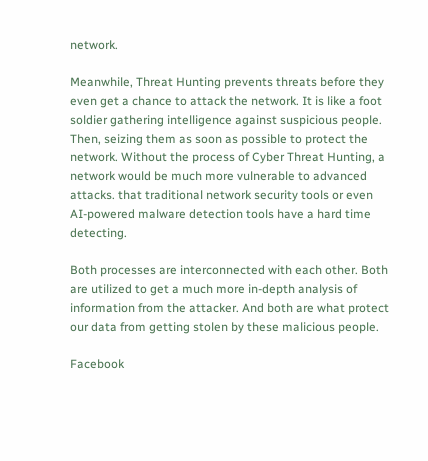network.

Meanwhile, Threat Hunting prevents threats before they even get a chance to attack the network. It is like a foot soldier gathering intelligence against suspicious people. Then, seizing them as soon as possible to protect the network. Without the process of Cyber Threat Hunting, a network would be much more vulnerable to advanced attacks. that traditional network security tools or even AI-powered malware detection tools have a hard time detecting.

Both processes are interconnected with each other. Both are utilized to get a much more in-depth analysis of information from the attacker. And both are what protect our data from getting stolen by these malicious people.

Facebook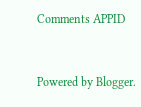Comments APPID


Powered by Blogger.